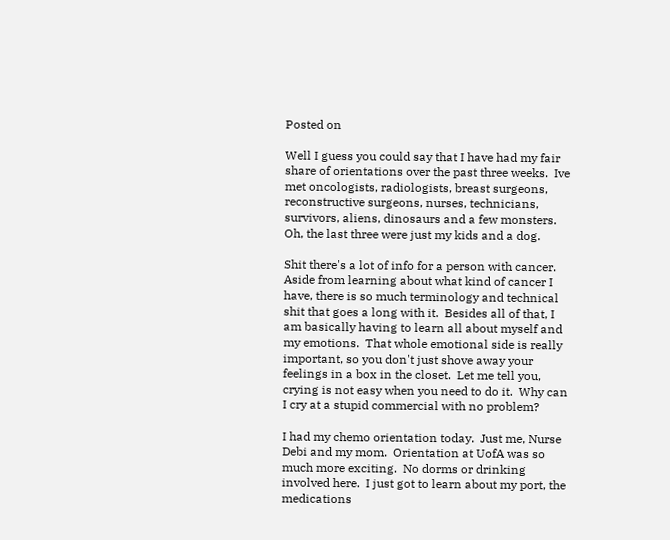Posted on

Well I guess you could say that I have had my fair share of orientations over the past three weeks.  Ive met oncologists, radiologists, breast surgeons, reconstructive surgeons, nurses, technicians, survivors, aliens, dinosaurs and a few monsters.  Oh, the last three were just my kids and a dog.

Shit there's a lot of info for a person with cancer.  Aside from learning about what kind of cancer I have, there is so much terminology and technical shit that goes a long with it.  Besides all of that, I am basically having to learn all about myself and my emotions.  That whole emotional side is really important, so you don't just shove away your feelings in a box in the closet.  Let me tell you, crying is not easy when you need to do it.  Why can I cry at a stupid commercial with no problem?

I had my chemo orientation today.  Just me, Nurse Debi and my mom.  Orientation at UofA was so much more exciting.  No dorms or drinking involved here.  I just got to learn about my port, the medications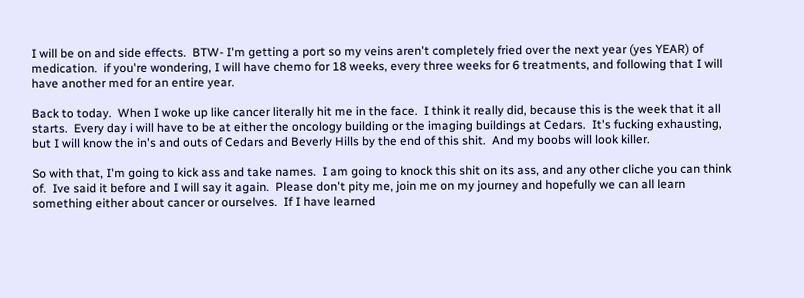I will be on and side effects.  BTW- I'm getting a port so my veins aren't completely fried over the next year (yes YEAR) of medication.  if you're wondering, I will have chemo for 18 weeks, every three weeks for 6 treatments, and following that I will have another med for an entire year.

Back to today.  When I woke up like cancer literally hit me in the face.  I think it really did, because this is the week that it all starts.  Every day i will have to be at either the oncology building or the imaging buildings at Cedars.  It's fucking exhausting, but I will know the in's and outs of Cedars and Beverly Hills by the end of this shit.  And my boobs will look killer.

So with that, I'm going to kick ass and take names.  I am going to knock this shit on its ass, and any other cliche you can think of.  Ive said it before and I will say it again.  Please don't pity me, join me on my journey and hopefully we can all learn something either about cancer or ourselves.  If I have learned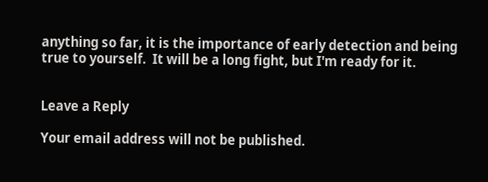anything so far, it is the importance of early detection and being true to yourself.  It will be a long fight, but I'm ready for it.


Leave a Reply

Your email address will not be published.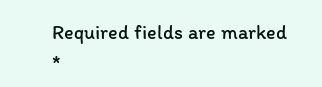Required fields are marked *